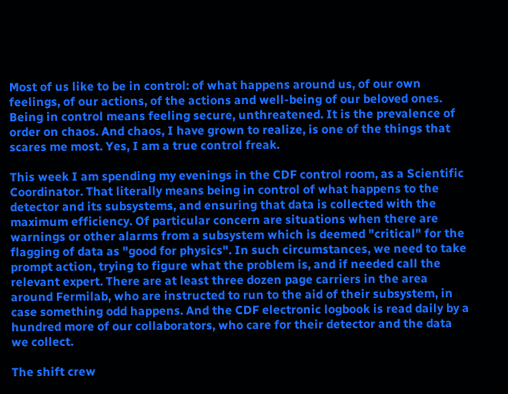Most of us like to be in control: of what happens around us, of our own feelings, of our actions, of the actions and well-being of our beloved ones. Being in control means feeling secure, unthreatened. It is the prevalence of order on chaos. And chaos, I have grown to realize, is one of the things that scares me most. Yes, I am a true control freak.

This week I am spending my evenings in the CDF control room, as a Scientific Coordinator. That literally means being in control of what happens to the detector and its subsystems, and ensuring that data is collected with the maximum efficiency. Of particular concern are situations when there are warnings or other alarms from a subsystem which is deemed "critical" for the flagging of data as "good for physics". In such circumstances, we need to take prompt action, trying to figure what the problem is, and if needed call the relevant expert. There are at least three dozen page carriers in the area around Fermilab, who are instructed to run to the aid of their subsystem, in case something odd happens. And the CDF electronic logbook is read daily by a hundred more of our collaborators, who care for their detector and the data we collect.

The shift crew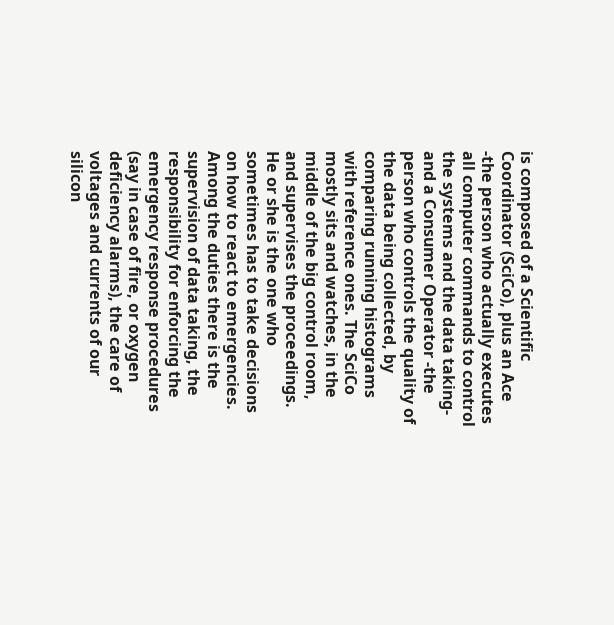is composed of a Scientific Coordinator (SciCo), plus an Ace -the person who actually executes all computer commands to control the systems and the data taking- and a Consumer Operator -the person who controls the quality of the data being collected, by comparing running histograms with reference ones. The SciCo mostly sits and watches, in the middle of the big control room, and supervises the proceedings. He or she is the one who sometimes has to take decisions on how to react to emergencies. Among the duties there is the supervision of data taking, the responsibility for enforcing the emergency response procedures (say in case of fire, or oxygen deficiency alarms), the care of voltages and currents of our silicon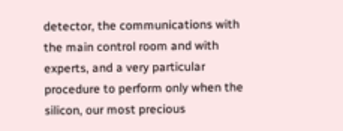detector, the communications with the main control room and with experts, and a very particular procedure to perform only when the silicon, our most precious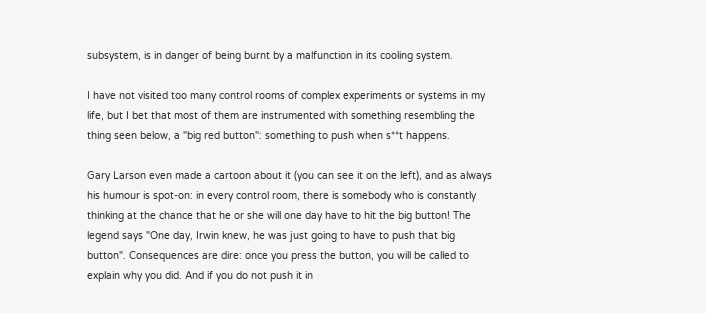subsystem, is in danger of being burnt by a malfunction in its cooling system.

I have not visited too many control rooms of complex experiments or systems in my life, but I bet that most of them are instrumented with something resembling the thing seen below, a "big red button": something to push when s**t happens.

Gary Larson even made a cartoon about it (you can see it on the left), and as always his humour is spot-on: in every control room, there is somebody who is constantly thinking at the chance that he or she will one day have to hit the big button! The legend says "One day, Irwin knew, he was just going to have to push that big button". Consequences are dire: once you press the button, you will be called to explain why you did. And if you do not push it in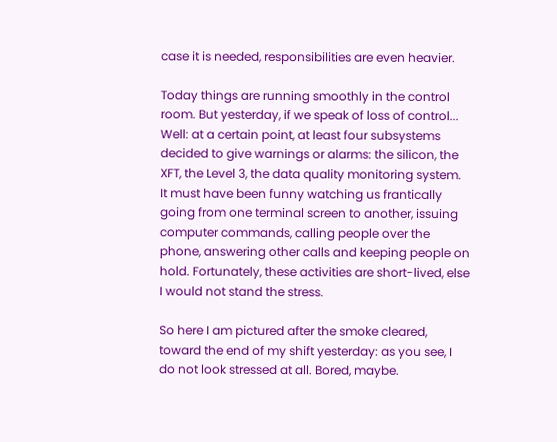case it is needed, responsibilities are even heavier.

Today things are running smoothly in the control room. But yesterday, if we speak of loss of control... Well: at a certain point, at least four subsystems decided to give warnings or alarms: the silicon, the XFT, the Level 3, the data quality monitoring system. It must have been funny watching us frantically going from one terminal screen to another, issuing computer commands, calling people over the phone, answering other calls and keeping people on hold. Fortunately, these activities are short-lived, else I would not stand the stress.

So here I am pictured after the smoke cleared, toward the end of my shift yesterday: as you see, I do not look stressed at all. Bored, maybe.